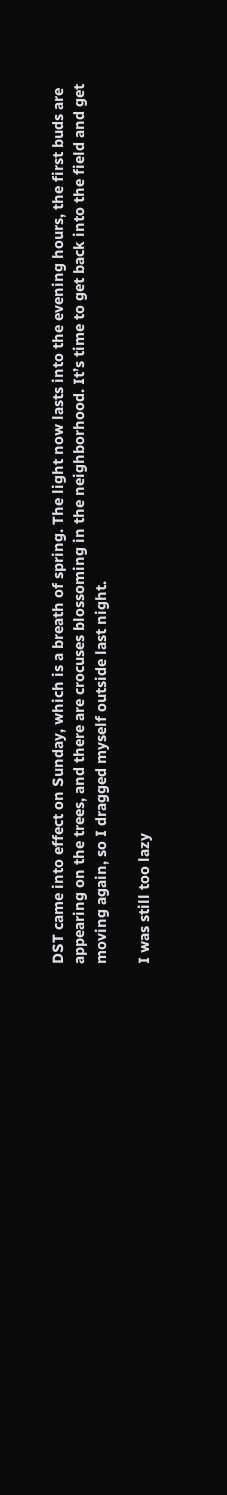DST came into effect on Sunday, which is a breath of spring. The light now lasts into the evening hours, the first buds are appearing on the trees, and there are crocuses blossoming in the neighborhood. It’s time to get back into the field and get moving again, so I dragged myself outside last night.

I was still too lazy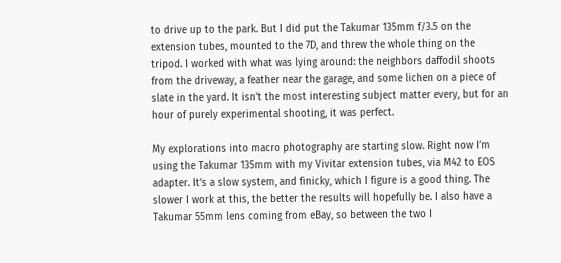to drive up to the park. But I did put the Takumar 135mm f/3.5 on the extension tubes, mounted to the 7D, and threw the whole thing on the tripod. I worked with what was lying around: the neighbors daffodil shoots from the driveway, a feather near the garage, and some lichen on a piece of slate in the yard. It isn’t the most interesting subject matter every, but for an hour of purely experimental shooting, it was perfect.

My explorations into macro photography are starting slow. Right now I’m using the Takumar 135mm with my Vivitar extension tubes, via M42 to EOS adapter. It’s a slow system, and finicky, which I figure is a good thing. The slower I work at this, the better the results will hopefully be. I also have a Takumar 55mm lens coming from eBay, so between the two I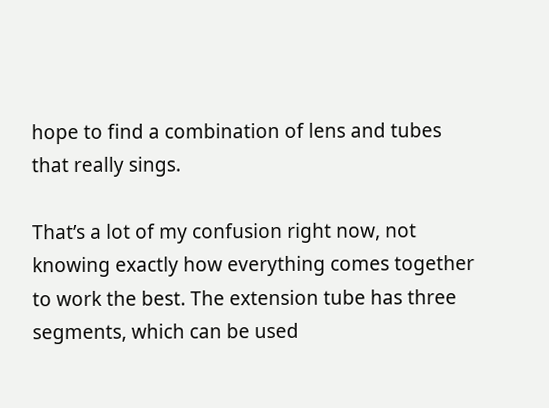hope to find a combination of lens and tubes that really sings.

That’s a lot of my confusion right now, not knowing exactly how everything comes together to work the best. The extension tube has three segments, which can be used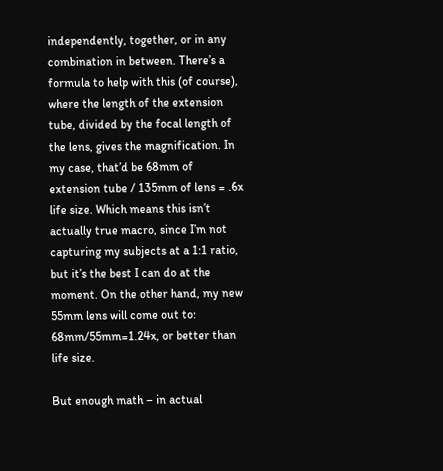independently, together, or in any combination in between. There’s a formula to help with this (of course), where the length of the extension tube, divided by the focal length of the lens, gives the magnification. In my case, that’d be 68mm of extension tube / 135mm of lens = .6x life size. Which means this isn’t actually true macro, since I’m not capturing my subjects at a 1:1 ratio, but it’s the best I can do at the moment. On the other hand, my new 55mm lens will come out to: 68mm/55mm=1.24x, or better than life size.

But enough math – in actual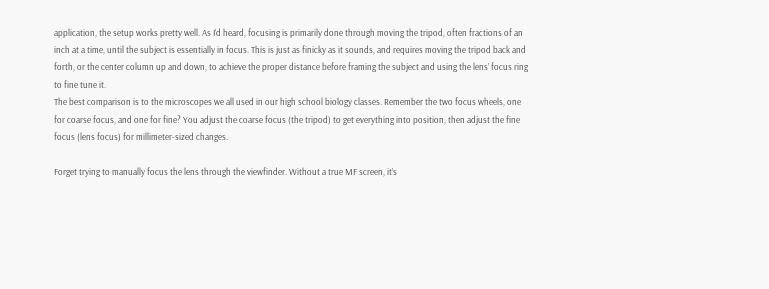application, the setup works pretty well. As I’d heard, focusing is primarily done through moving the tripod, often fractions of an inch at a time, until the subject is essentially in focus. This is just as finicky as it sounds, and requires moving the tripod back and forth, or the center column up and down, to achieve the proper distance before framing the subject and using the lens’ focus ring to fine tune it.
The best comparison is to the microscopes we all used in our high school biology classes. Remember the two focus wheels, one for coarse focus, and one for fine? You adjust the coarse focus (the tripod) to get everything into position, then adjust the fine focus (lens focus) for millimeter-sized changes.

Forget trying to manually focus the lens through the viewfinder. Without a true MF screen, it’s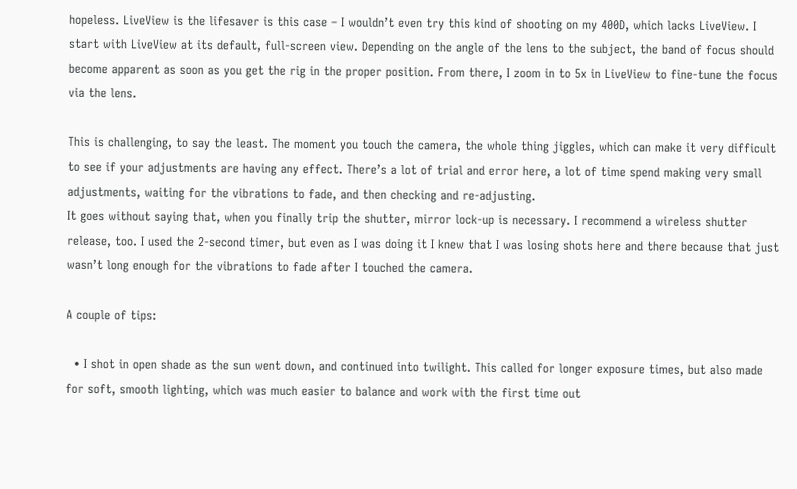hopeless. LiveView is the lifesaver is this case – I wouldn’t even try this kind of shooting on my 400D, which lacks LiveView. I start with LiveView at its default, full-screen view. Depending on the angle of the lens to the subject, the band of focus should become apparent as soon as you get the rig in the proper position. From there, I zoom in to 5x in LiveView to fine-tune the focus via the lens.

This is challenging, to say the least. The moment you touch the camera, the whole thing jiggles, which can make it very difficult to see if your adjustments are having any effect. There’s a lot of trial and error here, a lot of time spend making very small adjustments, waiting for the vibrations to fade, and then checking and re-adjusting.
It goes without saying that, when you finally trip the shutter, mirror lock-up is necessary. I recommend a wireless shutter release, too. I used the 2-second timer, but even as I was doing it I knew that I was losing shots here and there because that just wasn’t long enough for the vibrations to fade after I touched the camera.

A couple of tips:

  • I shot in open shade as the sun went down, and continued into twilight. This called for longer exposure times, but also made for soft, smooth lighting, which was much easier to balance and work with the first time out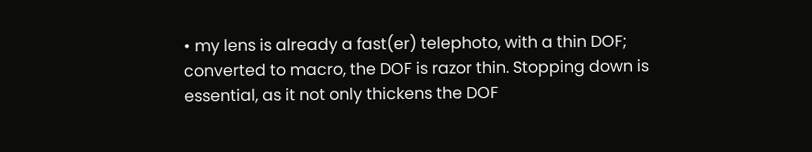• my lens is already a fast(er) telephoto, with a thin DOF; converted to macro, the DOF is razor thin. Stopping down is essential, as it not only thickens the DOF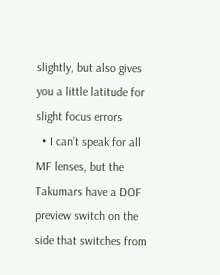slightly, but also gives you a little latitude for slight focus errors
  • I can’t speak for all MF lenses, but the Takumars have a DOF preview switch on the side that switches from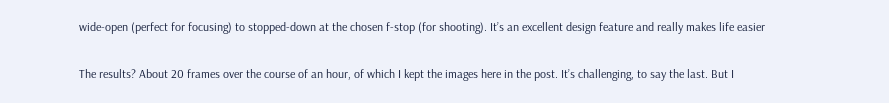wide-open (perfect for focusing) to stopped-down at the chosen f-stop (for shooting). It’s an excellent design feature and really makes life easier

The results? About 20 frames over the course of an hour, of which I kept the images here in the post. It’s challenging, to say the last. But I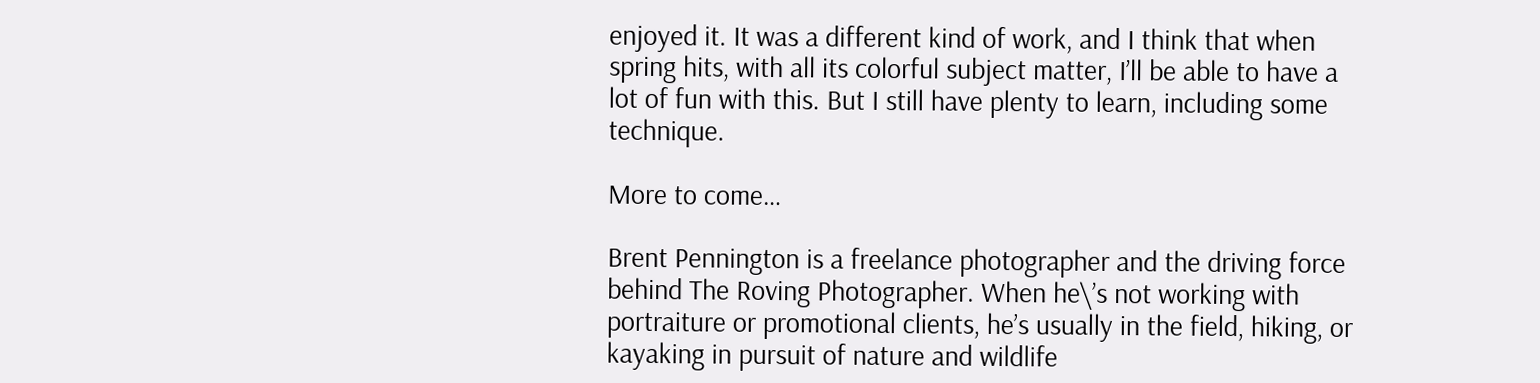enjoyed it. It was a different kind of work, and I think that when spring hits, with all its colorful subject matter, I’ll be able to have a lot of fun with this. But I still have plenty to learn, including some technique.

More to come…

Brent Pennington is a freelance photographer and the driving force behind The Roving Photographer. When he\’s not working with portraiture or promotional clients, he’s usually in the field, hiking, or kayaking in pursuit of nature and wildlife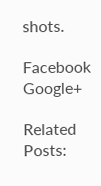shots.

Facebook Google+

Related Posts: